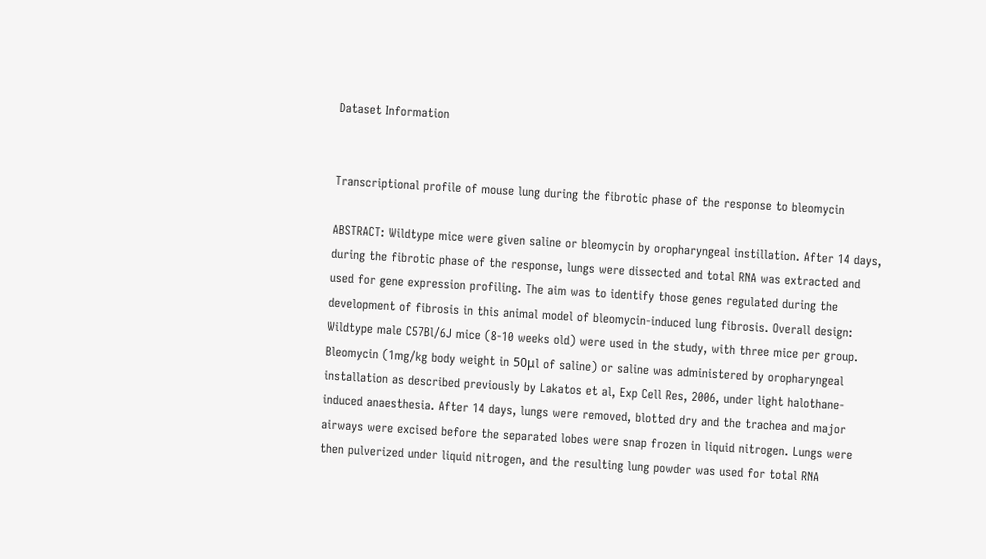Dataset Information


Transcriptional profile of mouse lung during the fibrotic phase of the response to bleomycin

ABSTRACT: Wildtype mice were given saline or bleomycin by oropharyngeal instillation. After 14 days, during the fibrotic phase of the response, lungs were dissected and total RNA was extracted and used for gene expression profiling. The aim was to identify those genes regulated during the development of fibrosis in this animal model of bleomycin-induced lung fibrosis. Overall design: Wildtype male C57Bl/6J mice (8-10 weeks old) were used in the study, with three mice per group. Bleomycin (1mg/kg body weight in 50μl of saline) or saline was administered by oropharyngeal installation as described previously by Lakatos et al, Exp Cell Res, 2006, under light halothane-induced anaesthesia. After 14 days, lungs were removed, blotted dry and the trachea and major airways were excised before the separated lobes were snap frozen in liquid nitrogen. Lungs were then pulverized under liquid nitrogen, and the resulting lung powder was used for total RNA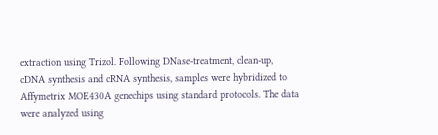extraction using Trizol. Following DNase-treatment, clean-up, cDNA synthesis and cRNA synthesis, samples were hybridized to Affymetrix MOE430A genechips using standard protocols. The data were analyzed using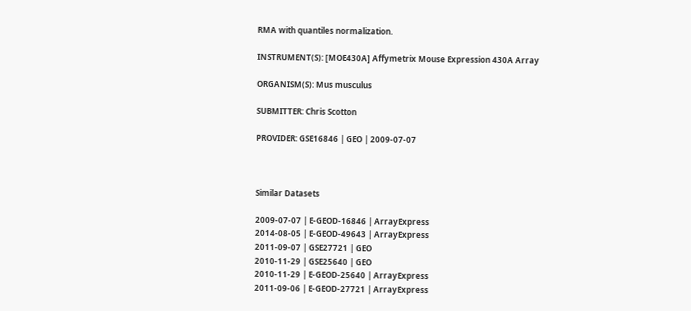RMA with quantiles normalization.

INSTRUMENT(S): [MOE430A] Affymetrix Mouse Expression 430A Array

ORGANISM(S): Mus musculus

SUBMITTER: Chris Scotton

PROVIDER: GSE16846 | GEO | 2009-07-07



Similar Datasets

2009-07-07 | E-GEOD-16846 | ArrayExpress
2014-08-05 | E-GEOD-49643 | ArrayExpress
2011-09-07 | GSE27721 | GEO
2010-11-29 | GSE25640 | GEO
2010-11-29 | E-GEOD-25640 | ArrayExpress
2011-09-06 | E-GEOD-27721 | ArrayExpress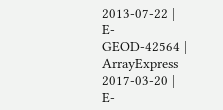2013-07-22 | E-GEOD-42564 | ArrayExpress
2017-03-20 | E-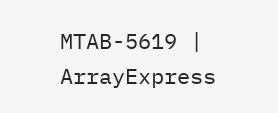MTAB-5619 | ArrayExpress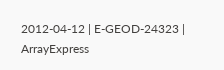2012-04-12 | E-GEOD-24323 | ArrayExpress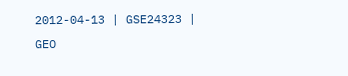2012-04-13 | GSE24323 | GEO